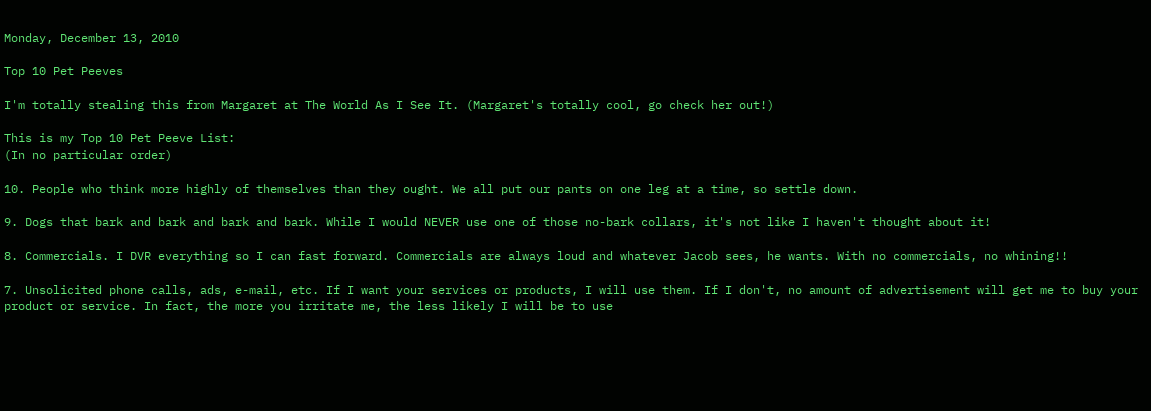Monday, December 13, 2010

Top 10 Pet Peeves

I'm totally stealing this from Margaret at The World As I See It. (Margaret's totally cool, go check her out!)

This is my Top 10 Pet Peeve List:
(In no particular order)

10. People who think more highly of themselves than they ought. We all put our pants on one leg at a time, so settle down.

9. Dogs that bark and bark and bark and bark. While I would NEVER use one of those no-bark collars, it's not like I haven't thought about it!

8. Commercials. I DVR everything so I can fast forward. Commercials are always loud and whatever Jacob sees, he wants. With no commercials, no whining!!

7. Unsolicited phone calls, ads, e-mail, etc. If I want your services or products, I will use them. If I don't, no amount of advertisement will get me to buy your product or service. In fact, the more you irritate me, the less likely I will be to use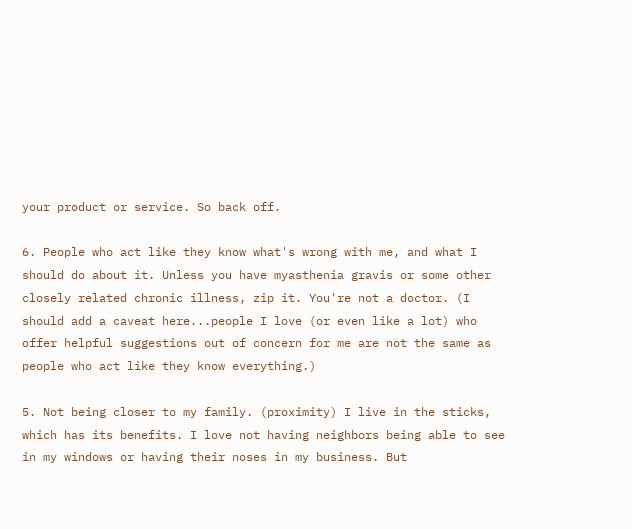your product or service. So back off.

6. People who act like they know what's wrong with me, and what I should do about it. Unless you have myasthenia gravis or some other closely related chronic illness, zip it. You're not a doctor. (I should add a caveat here...people I love (or even like a lot) who offer helpful suggestions out of concern for me are not the same as people who act like they know everything.)

5. Not being closer to my family. (proximity) I live in the sticks, which has its benefits. I love not having neighbors being able to see in my windows or having their noses in my business. But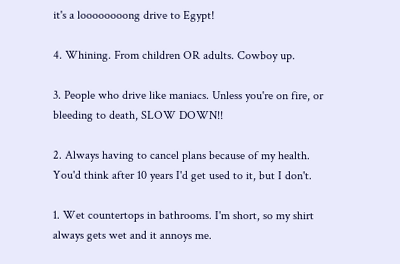it's a loooooooong drive to Egypt!

4. Whining. From children OR adults. Cowboy up.

3. People who drive like maniacs. Unless you're on fire, or bleeding to death, SLOW DOWN!!

2. Always having to cancel plans because of my health. You'd think after 10 years I'd get used to it, but I don't.

1. Wet countertops in bathrooms. I'm short, so my shirt always gets wet and it annoys me.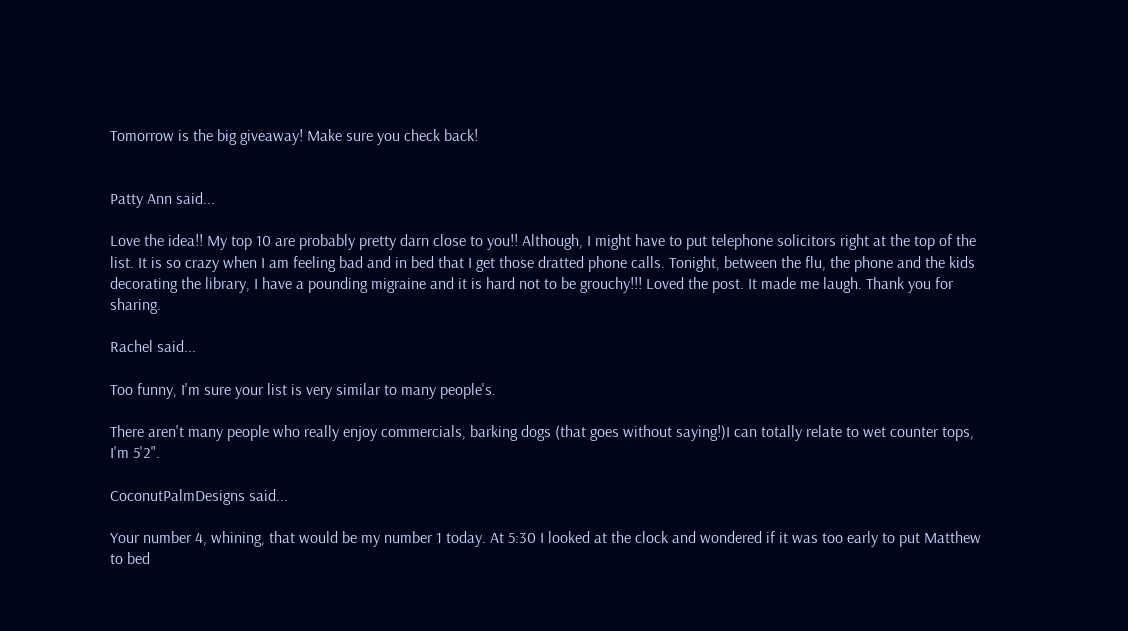Tomorrow is the big giveaway! Make sure you check back!


Patty Ann said...

Love the idea!! My top 10 are probably pretty darn close to you!! Although, I might have to put telephone solicitors right at the top of the list. It is so crazy when I am feeling bad and in bed that I get those dratted phone calls. Tonight, between the flu, the phone and the kids decorating the library, I have a pounding migraine and it is hard not to be grouchy!!! Loved the post. It made me laugh. Thank you for sharing.

Rachel said...

Too funny, I'm sure your list is very similar to many people's.

There aren't many people who really enjoy commercials, barking dogs (that goes without saying!)I can totally relate to wet counter tops, I'm 5'2".

CoconutPalmDesigns said...

Your number 4, whining, that would be my number 1 today. At 5:30 I looked at the clock and wondered if it was too early to put Matthew to bed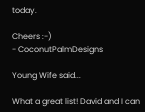today.

Cheers :-)
- CoconutPalmDesigns

Young Wife said...

What a great list! David and I can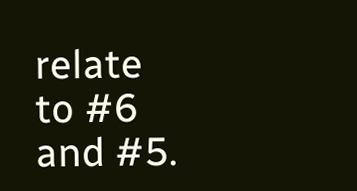relate to #6 and #5.